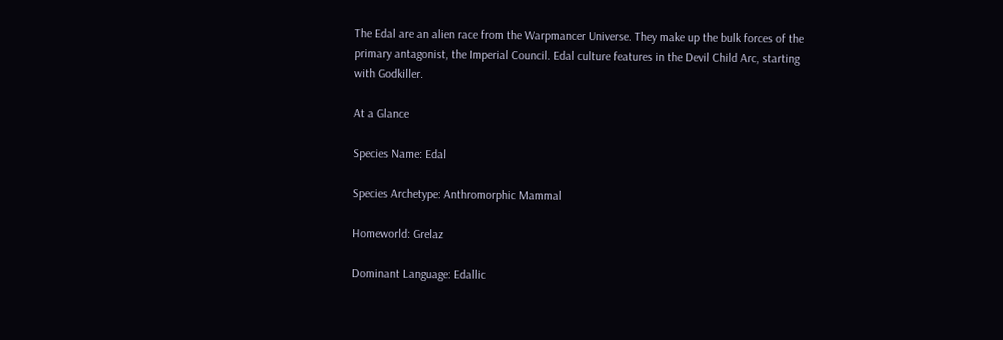The Edal are an alien race from the Warpmancer Universe. They make up the bulk forces of the primary antagonist, the Imperial Council. Edal culture features in the Devil Child Arc, starting with Godkiller.

At a Glance

Species Name: Edal

Species Archetype: Anthromorphic Mammal

Homeworld: Grelaz

Dominant Language: Edallic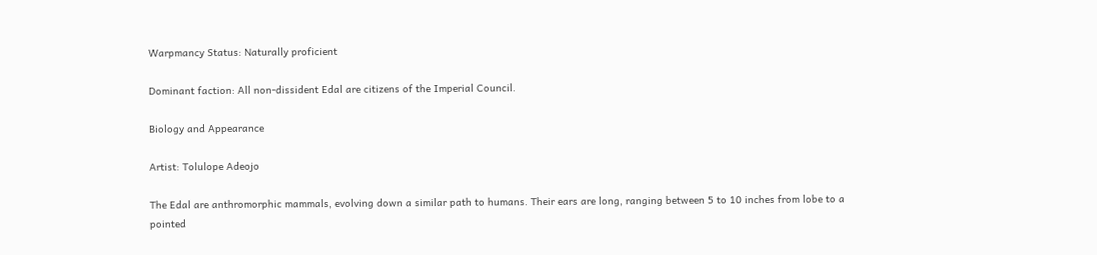Warpmancy Status: Naturally proficient

Dominant faction: All non-dissident Edal are citizens of the Imperial Council.

Biology and Appearance

Artist: Tolulope Adeojo

The Edal are anthromorphic mammals, evolving down a similar path to humans. Their ears are long, ranging between 5 to 10 inches from lobe to a pointed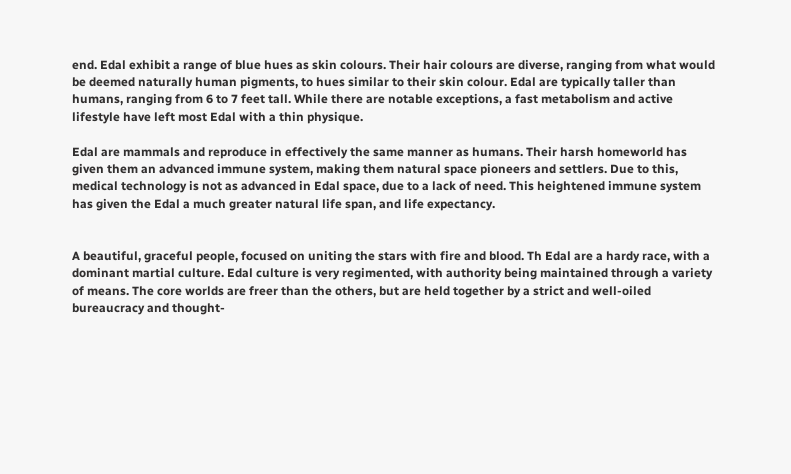end. Edal exhibit a range of blue hues as skin colours. Their hair colours are diverse, ranging from what would be deemed naturally human pigments, to hues similar to their skin colour. Edal are typically taller than humans, ranging from 6 to 7 feet tall. While there are notable exceptions, a fast metabolism and active lifestyle have left most Edal with a thin physique.

Edal are mammals and reproduce in effectively the same manner as humans. Their harsh homeworld has given them an advanced immune system, making them natural space pioneers and settlers. Due to this, medical technology is not as advanced in Edal space, due to a lack of need. This heightened immune system has given the Edal a much greater natural life span, and life expectancy.


A beautiful, graceful people, focused on uniting the stars with fire and blood. Th Edal are a hardy race, with a dominant martial culture. Edal culture is very regimented, with authority being maintained through a variety of means. The core worlds are freer than the others, but are held together by a strict and well-oiled bureaucracy and thought-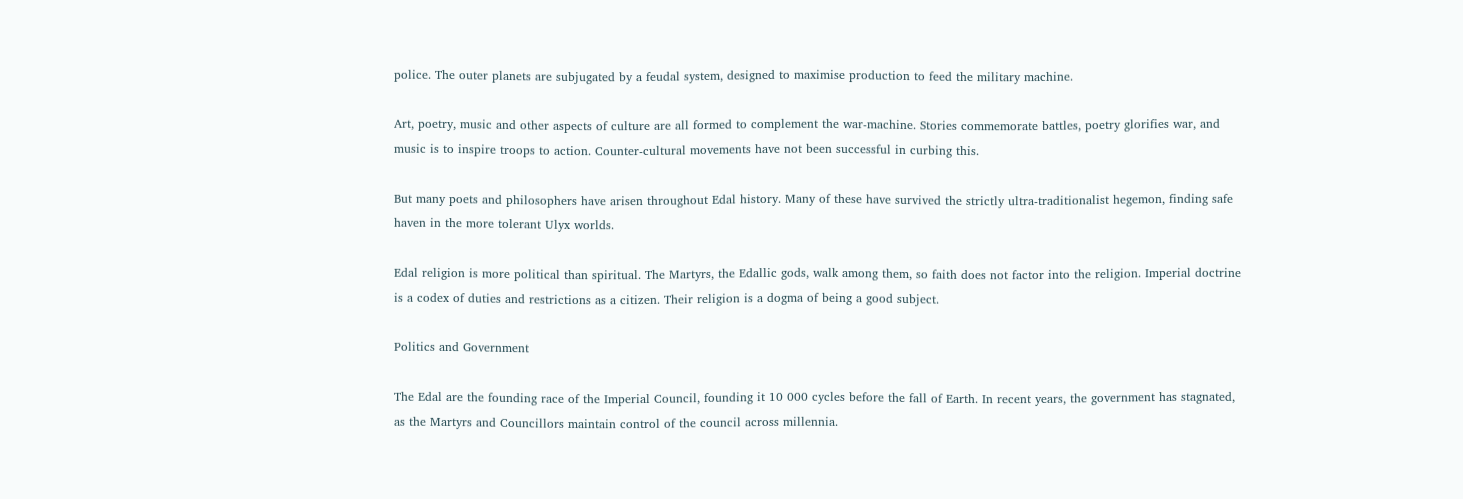police. The outer planets are subjugated by a feudal system, designed to maximise production to feed the military machine.

Art, poetry, music and other aspects of culture are all formed to complement the war-machine. Stories commemorate battles, poetry glorifies war, and music is to inspire troops to action. Counter-cultural movements have not been successful in curbing this.

But many poets and philosophers have arisen throughout Edal history. Many of these have survived the strictly ultra-traditionalist hegemon, finding safe haven in the more tolerant Ulyx worlds.

Edal religion is more political than spiritual. The Martyrs, the Edallic gods, walk among them, so faith does not factor into the religion. Imperial doctrine is a codex of duties and restrictions as a citizen. Their religion is a dogma of being a good subject.

Politics and Government

The Edal are the founding race of the Imperial Council, founding it 10 000 cycles before the fall of Earth. In recent years, the government has stagnated, as the Martyrs and Councillors maintain control of the council across millennia.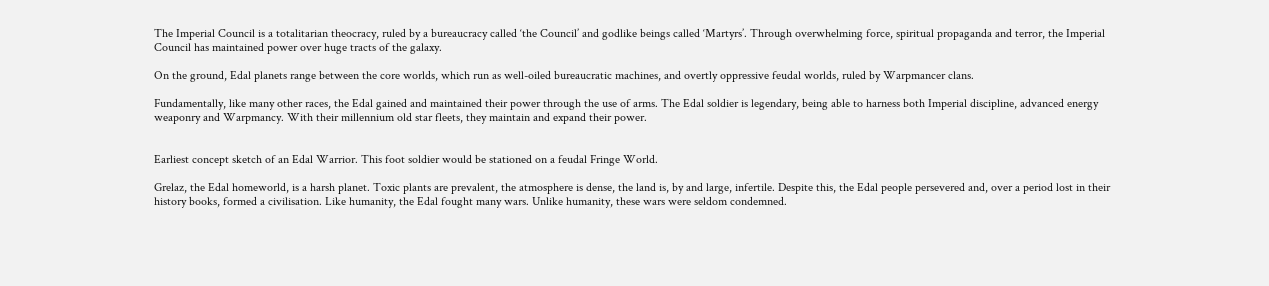The Imperial Council is a totalitarian theocracy, ruled by a bureaucracy called ‘the Council’ and godlike beings called ‘Martyrs’. Through overwhelming force, spiritual propaganda and terror, the Imperial Council has maintained power over huge tracts of the galaxy.

On the ground, Edal planets range between the core worlds, which run as well-oiled bureaucratic machines, and overtly oppressive feudal worlds, ruled by Warpmancer clans.

Fundamentally, like many other races, the Edal gained and maintained their power through the use of arms. The Edal soldier is legendary, being able to harness both Imperial discipline, advanced energy weaponry and Warpmancy. With their millennium old star fleets, they maintain and expand their power.


Earliest concept sketch of an Edal Warrior. This foot soldier would be stationed on a feudal Fringe World.

Grelaz, the Edal homeworld, is a harsh planet. Toxic plants are prevalent, the atmosphere is dense, the land is, by and large, infertile. Despite this, the Edal people persevered and, over a period lost in their history books, formed a civilisation. Like humanity, the Edal fought many wars. Unlike humanity, these wars were seldom condemned.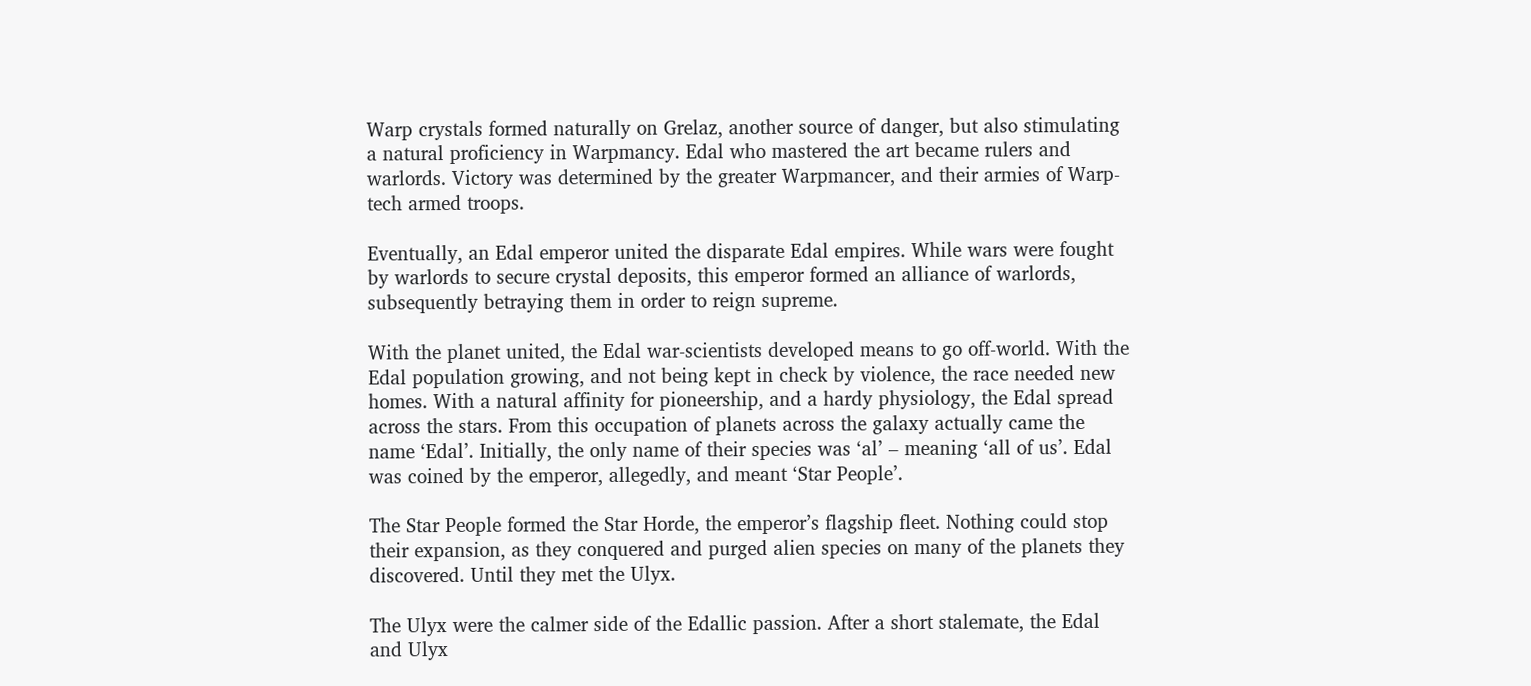Warp crystals formed naturally on Grelaz, another source of danger, but also stimulating a natural proficiency in Warpmancy. Edal who mastered the art became rulers and warlords. Victory was determined by the greater Warpmancer, and their armies of Warp-tech armed troops.

Eventually, an Edal emperor united the disparate Edal empires. While wars were fought by warlords to secure crystal deposits, this emperor formed an alliance of warlords, subsequently betraying them in order to reign supreme.

With the planet united, the Edal war-scientists developed means to go off-world. With the Edal population growing, and not being kept in check by violence, the race needed new homes. With a natural affinity for pioneership, and a hardy physiology, the Edal spread across the stars. From this occupation of planets across the galaxy actually came the name ‘Edal’. Initially, the only name of their species was ‘al’ – meaning ‘all of us’. Edal was coined by the emperor, allegedly, and meant ‘Star People’.

The Star People formed the Star Horde, the emperor’s flagship fleet. Nothing could stop their expansion, as they conquered and purged alien species on many of the planets they discovered. Until they met the Ulyx.

The Ulyx were the calmer side of the Edallic passion. After a short stalemate, the Edal and Ulyx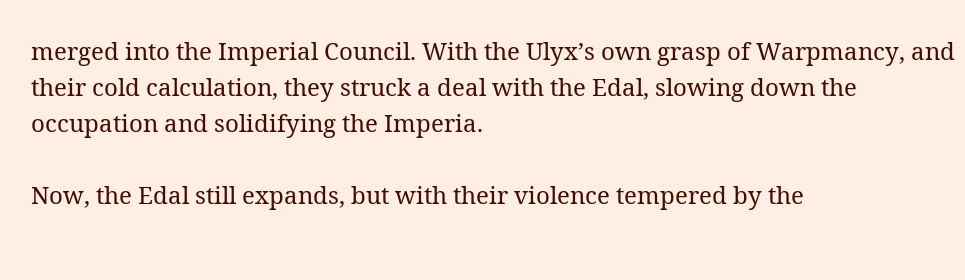merged into the Imperial Council. With the Ulyx’s own grasp of Warpmancy, and their cold calculation, they struck a deal with the Edal, slowing down the occupation and solidifying the Imperia.

Now, the Edal still expands, but with their violence tempered by the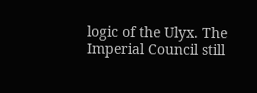logic of the Ulyx. The Imperial Council still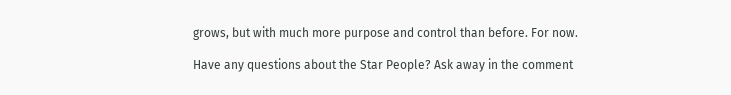grows, but with much more purpose and control than before. For now.

Have any questions about the Star People? Ask away in the comment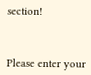section!



Please enter your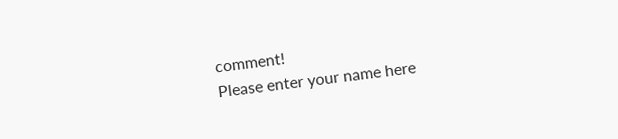comment!
Please enter your name here